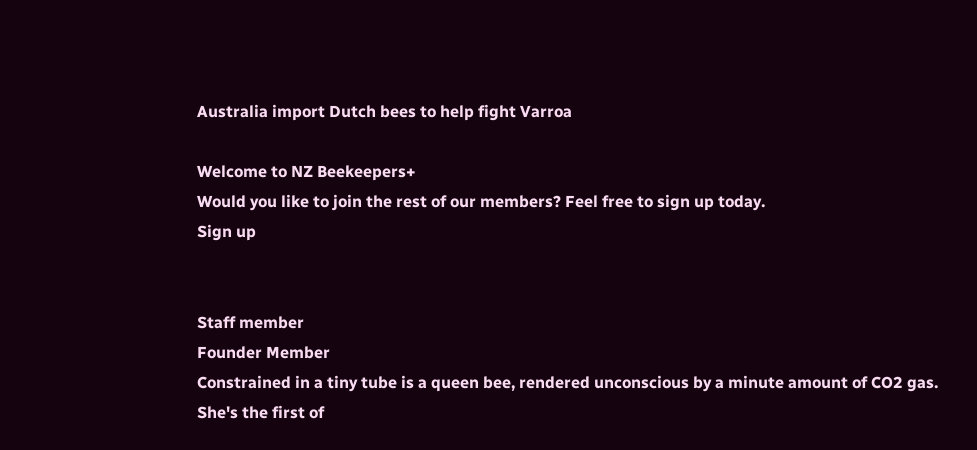Australia import Dutch bees to help fight Varroa

Welcome to NZ Beekeepers+
Would you like to join the rest of our members? Feel free to sign up today.
Sign up


Staff member
Founder Member
Constrained in a tiny tube is a queen bee, rendered unconscious by a minute amount of CO2 gas.
She's the first of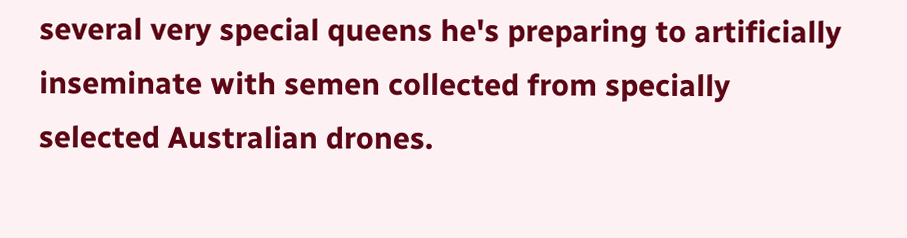several very special queens he's preparing to artificially inseminate with semen collected from specially selected Australian drones.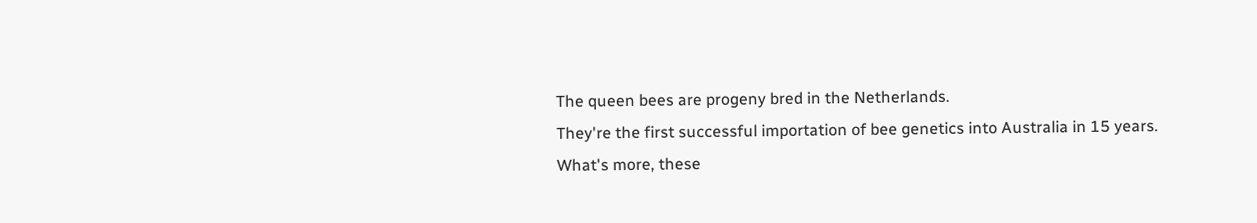The queen bees are progeny bred in the Netherlands.
They're the first successful importation of bee genetics into Australia in 15 years.
What's more, these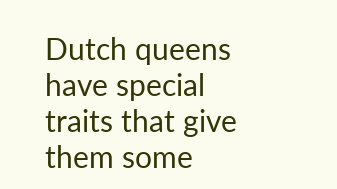Dutch queens have special traits that give them some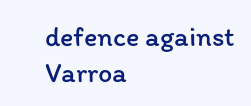defence against Varroa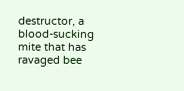destructor, a blood-sucking mite that has ravaged bee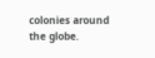colonies around the globe.